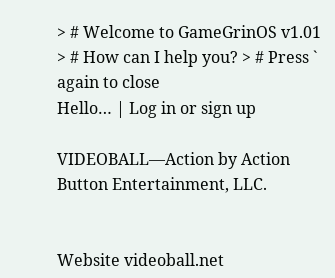> # Welcome to GameGrinOS v1.01 > # How can I help you? > # Press ` again to close
Hello… | Log in or sign up

VIDEOBALL—Action by Action Button Entertainment, LLC.


Website videoball.net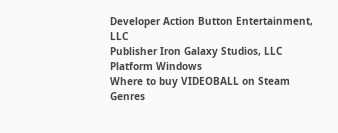Developer Action Button Entertainment, LLC
Publisher Iron Galaxy Studios, LLC
Platform Windows
Where to buy VIDEOBALL on Steam
Genres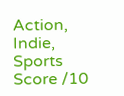Action, Indie, Sports
Score /10